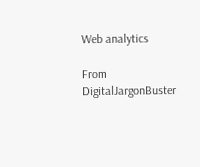Web analytics

From DigitalJargonBuster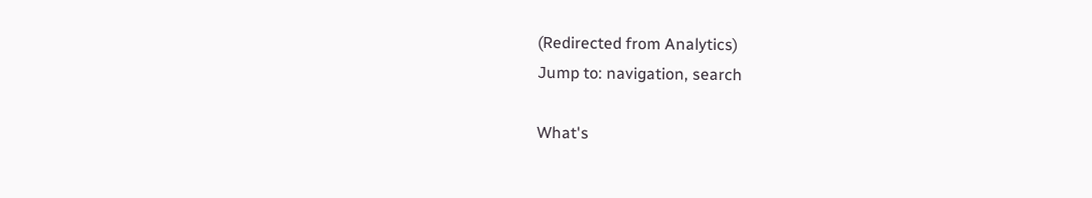(Redirected from Analytics)
Jump to: navigation, search

What's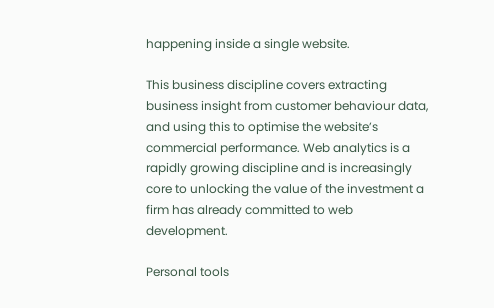happening inside a single website.

This business discipline covers extracting business insight from customer behaviour data, and using this to optimise the website’s commercial performance. Web analytics is a rapidly growing discipline and is increasingly core to unlocking the value of the investment a firm has already committed to web development.

Personal tools